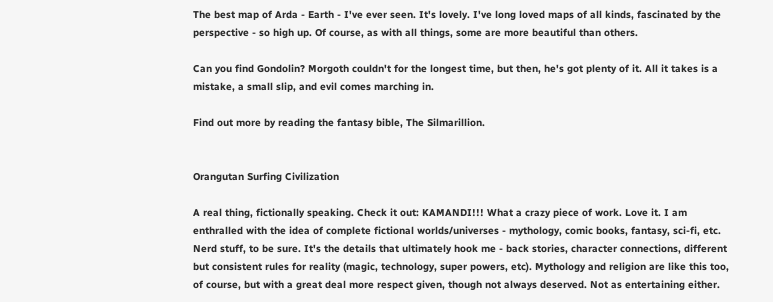The best map of Arda - Earth - I've ever seen. It's lovely. I've long loved maps of all kinds, fascinated by the perspective - so high up. Of course, as with all things, some are more beautiful than others.

Can you find Gondolin? Morgoth couldn't for the longest time, but then, he's got plenty of it. All it takes is a mistake, a small slip, and evil comes marching in.

Find out more by reading the fantasy bible, The Silmarillion.


Orangutan Surfing Civilization

A real thing, fictionally speaking. Check it out: KAMANDI!!! What a crazy piece of work. Love it. I am enthralled with the idea of complete fictional worlds/universes - mythology, comic books, fantasy, sci-fi, etc. Nerd stuff, to be sure. It's the details that ultimately hook me - back stories, character connections, different but consistent rules for reality (magic, technology, super powers, etc). Mythology and religion are like this too, of course, but with a great deal more respect given, though not always deserved. Not as entertaining either.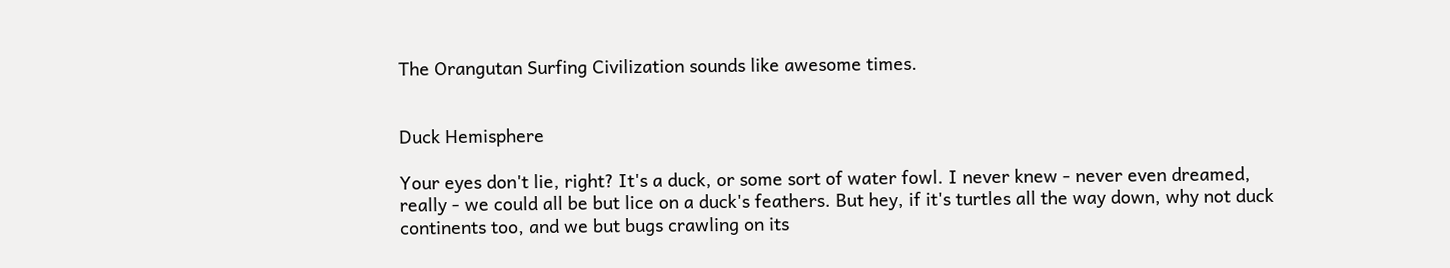The Orangutan Surfing Civilization sounds like awesome times.


Duck Hemisphere

Your eyes don't lie, right? It's a duck, or some sort of water fowl. I never knew - never even dreamed, really - we could all be but lice on a duck's feathers. But hey, if it's turtles all the way down, why not duck continents too, and we but bugs crawling on its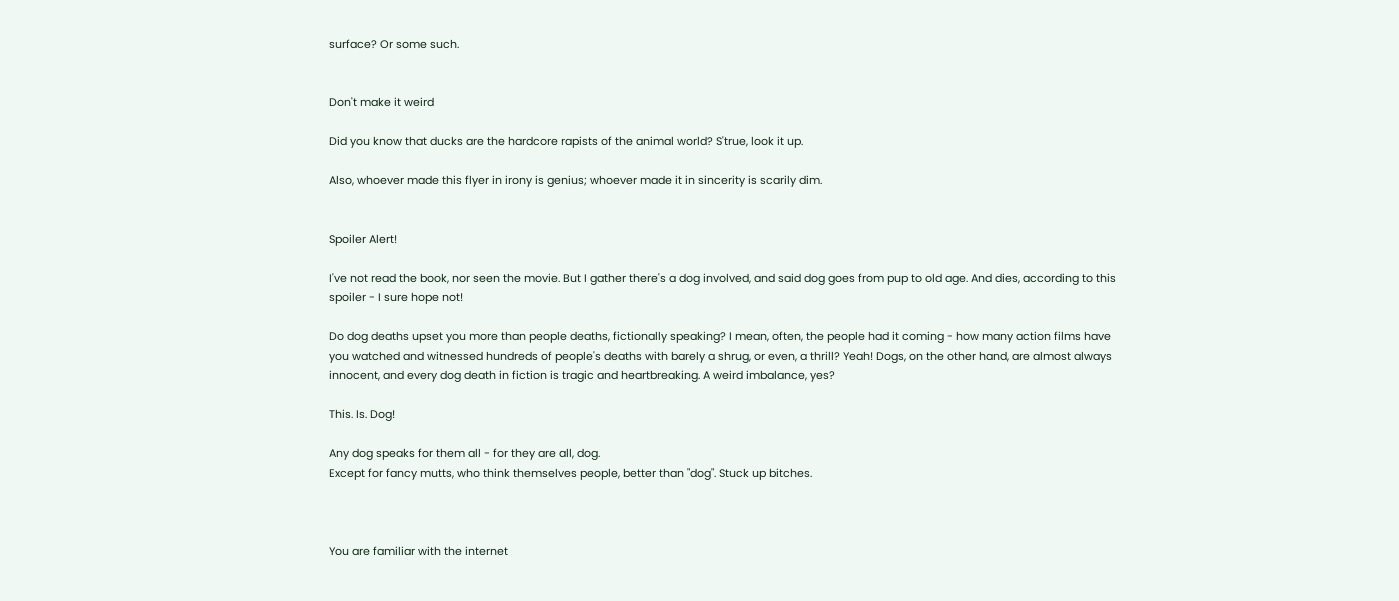surface? Or some such.


Don't make it weird

Did you know that ducks are the hardcore rapists of the animal world? S'true, look it up.

Also, whoever made this flyer in irony is genius; whoever made it in sincerity is scarily dim.


Spoiler Alert!

I've not read the book, nor seen the movie. But I gather there's a dog involved, and said dog goes from pup to old age. And dies, according to this spoiler - I sure hope not!

Do dog deaths upset you more than people deaths, fictionally speaking? I mean, often, the people had it coming - how many action films have you watched and witnessed hundreds of people's deaths with barely a shrug, or even, a thrill? Yeah! Dogs, on the other hand, are almost always innocent, and every dog death in fiction is tragic and heartbreaking. A weird imbalance, yes?

This. Is. Dog!

Any dog speaks for them all - for they are all, dog.
Except for fancy mutts, who think themselves people, better than "dog". Stuck up bitches.



You are familiar with the internet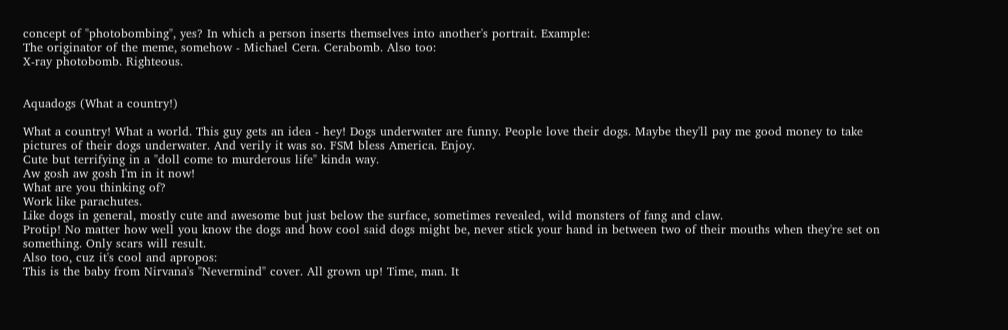concept of "photobombing", yes? In which a person inserts themselves into another's portrait. Example:
The originator of the meme, somehow - Michael Cera. Cerabomb. Also too:
X-ray photobomb. Righteous.


Aquadogs (What a country!)

What a country! What a world. This guy gets an idea - hey! Dogs underwater are funny. People love their dogs. Maybe they'll pay me good money to take pictures of their dogs underwater. And verily it was so. FSM bless America. Enjoy.
Cute but terrifying in a "doll come to murderous life" kinda way.
Aw gosh aw gosh I'm in it now!
What are you thinking of?
Work like parachutes.
Like dogs in general, mostly cute and awesome but just below the surface, sometimes revealed, wild monsters of fang and claw.
Protip! No matter how well you know the dogs and how cool said dogs might be, never stick your hand in between two of their mouths when they're set on something. Only scars will result.
Also too, cuz it's cool and apropos:
This is the baby from Nirvana's "Nevermind" cover. All grown up! Time, man. It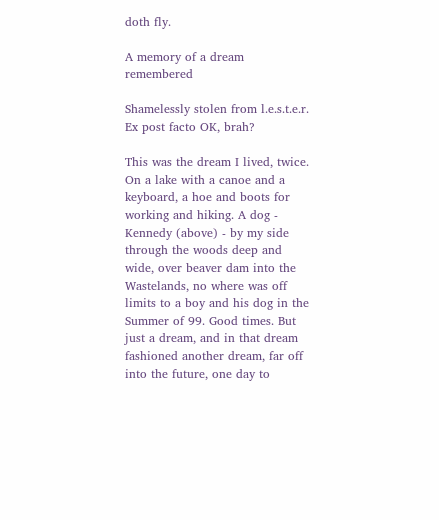doth fly.

A memory of a dream remembered

Shamelessly stolen from l.e.s.t.e.r. Ex post facto OK, brah?

This was the dream I lived, twice. On a lake with a canoe and a keyboard, a hoe and boots for working and hiking. A dog - Kennedy (above) - by my side through the woods deep and wide, over beaver dam into the Wastelands, no where was off limits to a boy and his dog in the Summer of 99. Good times. But just a dream, and in that dream fashioned another dream, far off into the future, one day to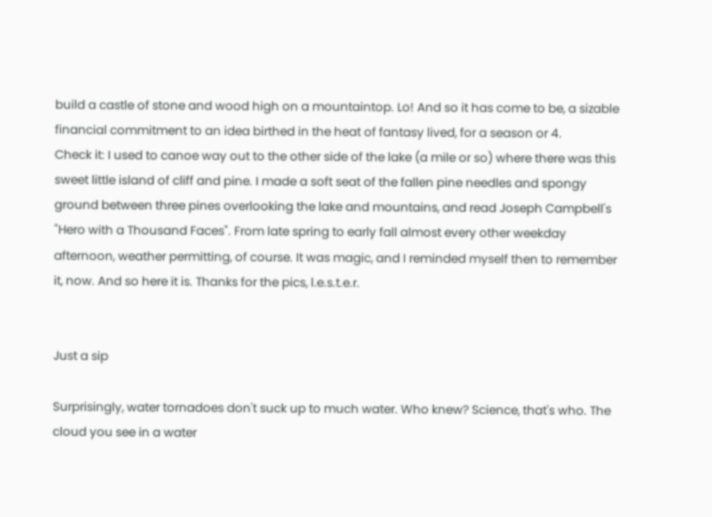build a castle of stone and wood high on a mountaintop. Lo! And so it has come to be, a sizable financial commitment to an idea birthed in the heat of fantasy lived, for a season or 4.
Check it: I used to canoe way out to the other side of the lake (a mile or so) where there was this sweet little island of cliff and pine. I made a soft seat of the fallen pine needles and spongy ground between three pines overlooking the lake and mountains, and read Joseph Campbell's "Hero with a Thousand Faces". From late spring to early fall almost every other weekday afternoon, weather permitting, of course. It was magic, and I reminded myself then to remember it, now. And so here it is. Thanks for the pics, l.e.s.t.e.r.


Just a sip

Surprisingly, water tornadoes don't suck up to much water. Who knew? Science, that's who. The cloud you see in a water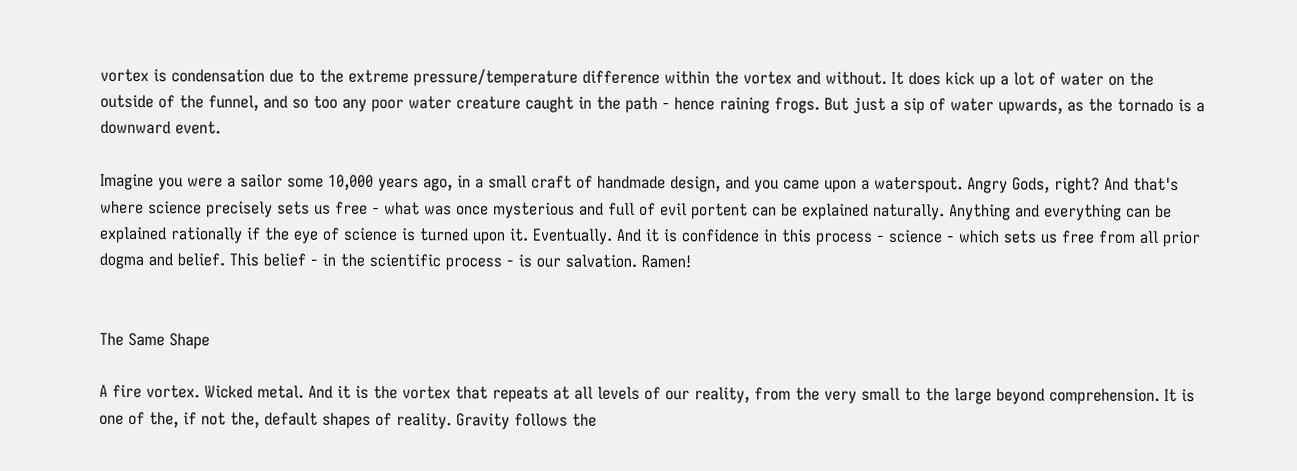vortex is condensation due to the extreme pressure/temperature difference within the vortex and without. It does kick up a lot of water on the outside of the funnel, and so too any poor water creature caught in the path - hence raining frogs. But just a sip of water upwards, as the tornado is a downward event.

Imagine you were a sailor some 10,000 years ago, in a small craft of handmade design, and you came upon a waterspout. Angry Gods, right? And that's where science precisely sets us free - what was once mysterious and full of evil portent can be explained naturally. Anything and everything can be explained rationally if the eye of science is turned upon it. Eventually. And it is confidence in this process - science - which sets us free from all prior dogma and belief. This belief - in the scientific process - is our salvation. Ramen!


The Same Shape

A fire vortex. Wicked metal. And it is the vortex that repeats at all levels of our reality, from the very small to the large beyond comprehension. It is one of the, if not the, default shapes of reality. Gravity follows the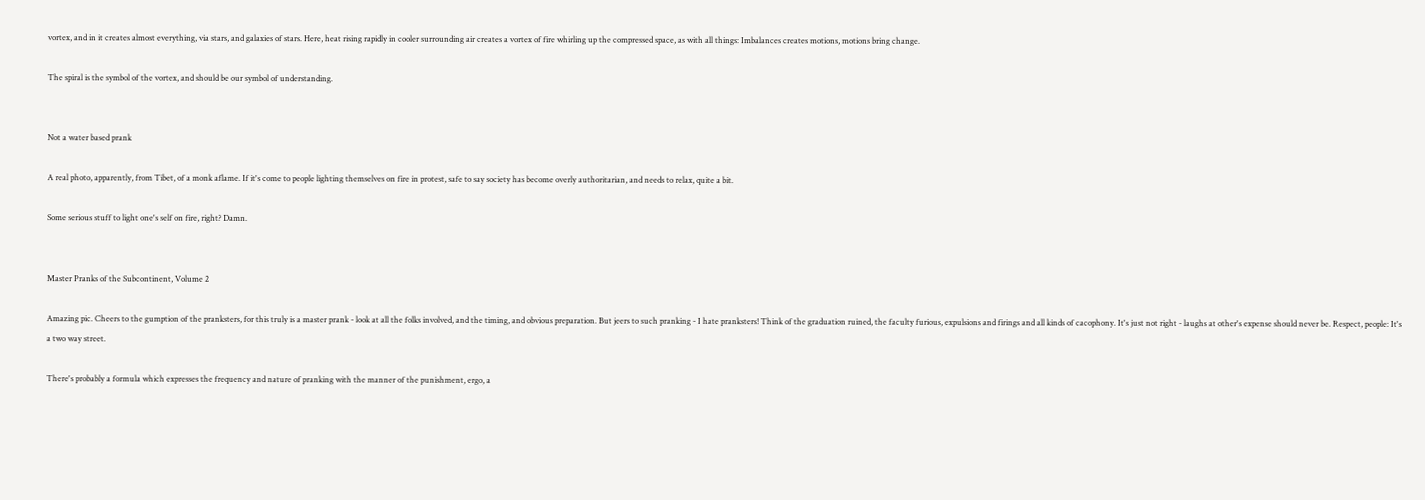vortex, and in it creates almost everything, via stars, and galaxies of stars. Here, heat rising rapidly in cooler surrounding air creates a vortex of fire whirling up the compressed space, as with all things: Imbalances creates motions, motions bring change.

The spiral is the symbol of the vortex, and should be our symbol of understanding.


Not a water based prank

A real photo, apparently, from Tibet, of a monk aflame. If it's come to people lighting themselves on fire in protest, safe to say society has become overly authoritarian, and needs to relax, quite a bit.

Some serious stuff to light one's self on fire, right? Damn.


Master Pranks of the Subcontinent, Volume 2

Amazing pic. Cheers to the gumption of the pranksters, for this truly is a master prank - look at all the folks involved, and the timing, and obvious preparation. But jeers to such pranking - I hate pranksters! Think of the graduation ruined, the faculty furious, expulsions and firings and all kinds of cacophony. It's just not right - laughs at other's expense should never be. Respect, people: It's a two way street.

There's probably a formula which expresses the frequency and nature of pranking with the manner of the punishment, ergo, a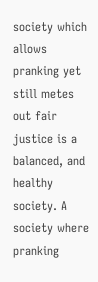society which allows pranking yet still metes out fair justice is a balanced, and healthy society. A society where pranking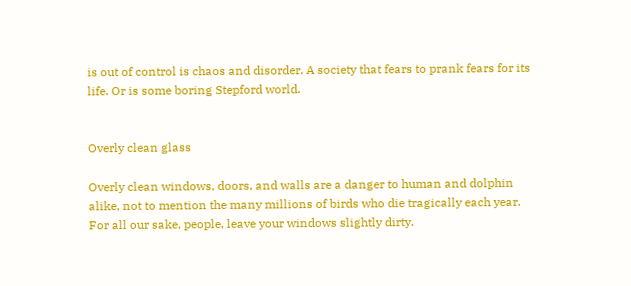is out of control is chaos and disorder. A society that fears to prank fears for its life. Or is some boring Stepford world.


Overly clean glass

Overly clean windows, doors, and walls are a danger to human and dolphin alike, not to mention the many millions of birds who die tragically each year. For all our sake, people, leave your windows slightly dirty.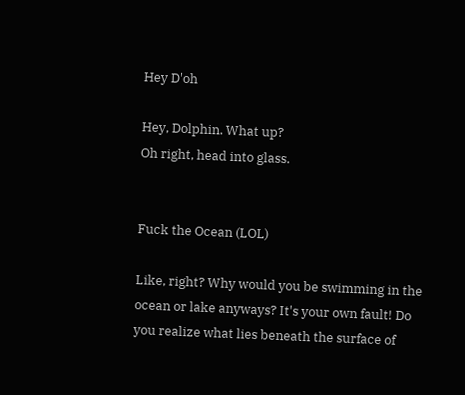Hey D'oh

Hey, Dolphin. What up?
Oh right, head into glass.


Fuck the Ocean (LOL)

Like, right? Why would you be swimming in the ocean or lake anyways? It's your own fault! Do you realize what lies beneath the surface of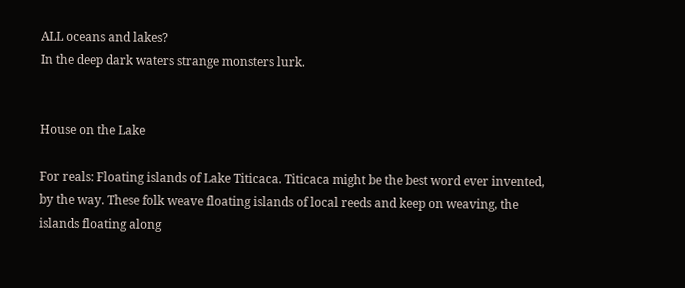ALL oceans and lakes?
In the deep dark waters strange monsters lurk.


House on the Lake

For reals: Floating islands of Lake Titicaca. Titicaca might be the best word ever invented, by the way. These folk weave floating islands of local reeds and keep on weaving, the islands floating along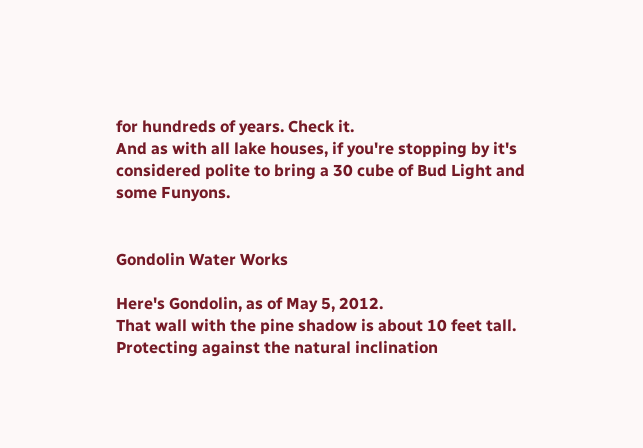for hundreds of years. Check it.
And as with all lake houses, if you're stopping by it's considered polite to bring a 30 cube of Bud Light and some Funyons.


Gondolin Water Works

Here's Gondolin, as of May 5, 2012.
That wall with the pine shadow is about 10 feet tall. Protecting against the natural inclination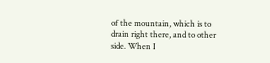of the mountain, which is to drain right there, and to other side. When I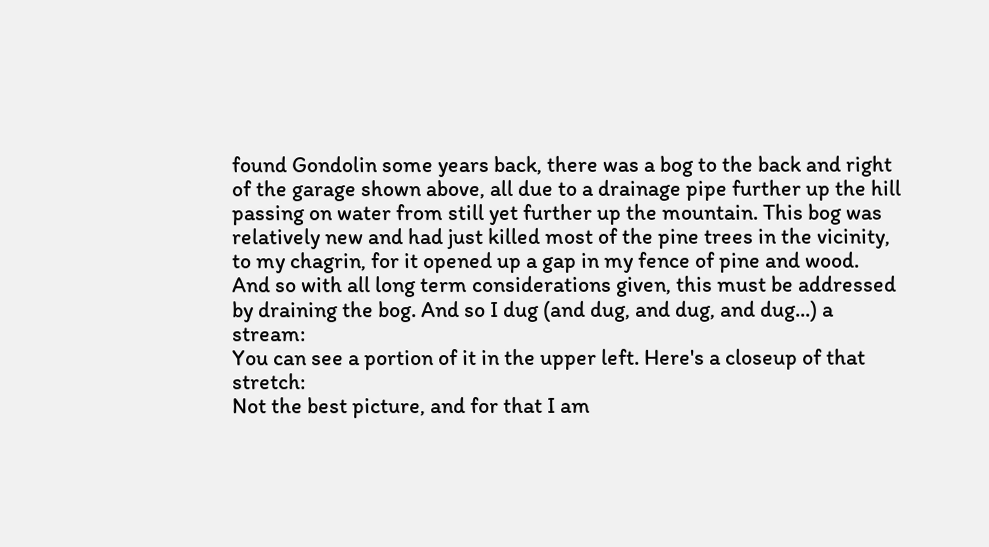found Gondolin some years back, there was a bog to the back and right of the garage shown above, all due to a drainage pipe further up the hill passing on water from still yet further up the mountain. This bog was relatively new and had just killed most of the pine trees in the vicinity, to my chagrin, for it opened up a gap in my fence of pine and wood. And so with all long term considerations given, this must be addressed by draining the bog. And so I dug (and dug, and dug, and dug...) a stream:
You can see a portion of it in the upper left. Here's a closeup of that stretch:
Not the best picture, and for that I am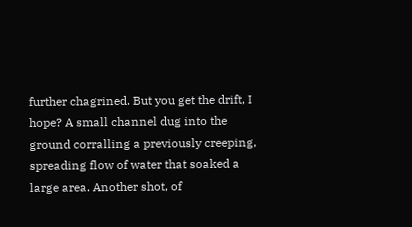further chagrined. But you get the drift, I hope? A small channel dug into the ground corralling a previously creeping, spreading flow of water that soaked a large area. Another shot, of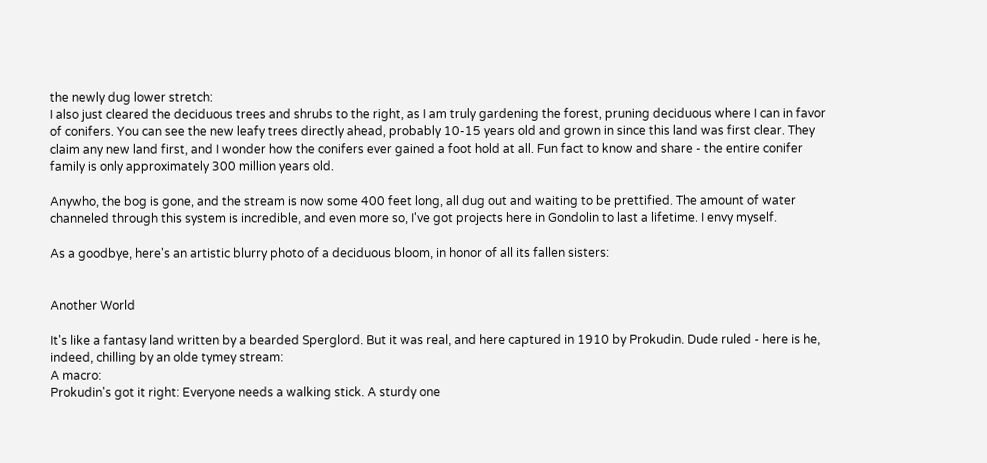the newly dug lower stretch:
I also just cleared the deciduous trees and shrubs to the right, as I am truly gardening the forest, pruning deciduous where I can in favor of conifers. You can see the new leafy trees directly ahead, probably 10-15 years old and grown in since this land was first clear. They claim any new land first, and I wonder how the conifers ever gained a foot hold at all. Fun fact to know and share - the entire conifer family is only approximately 300 million years old.

Anywho, the bog is gone, and the stream is now some 400 feet long, all dug out and waiting to be prettified. The amount of water channeled through this system is incredible, and even more so, I've got projects here in Gondolin to last a lifetime. I envy myself.

As a goodbye, here's an artistic blurry photo of a deciduous bloom, in honor of all its fallen sisters:


Another World

It's like a fantasy land written by a bearded Sperglord. But it was real, and here captured in 1910 by Prokudin. Dude ruled - here is he, indeed, chilling by an olde tymey stream:
A macro:
Prokudin's got it right: Everyone needs a walking stick. A sturdy one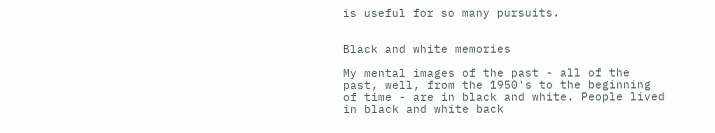is useful for so many pursuits.


Black and white memories

My mental images of the past - all of the past, well, from the 1950's to the beginning of time - are in black and white. People lived in black and white back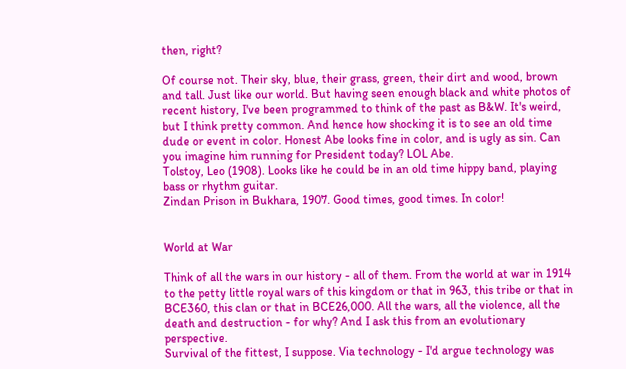then, right?

Of course not. Their sky, blue, their grass, green, their dirt and wood, brown and tall. Just like our world. But having seen enough black and white photos of recent history, I've been programmed to think of the past as B&W. It's weird, but I think pretty common. And hence how shocking it is to see an old time dude or event in color. Honest Abe looks fine in color, and is ugly as sin. Can you imagine him running for President today? LOL Abe.
Tolstoy, Leo (1908). Looks like he could be in an old time hippy band, playing bass or rhythm guitar.
Zindan Prison in Bukhara, 1907. Good times, good times. In color!


World at War

Think of all the wars in our history - all of them. From the world at war in 1914 to the petty little royal wars of this kingdom or that in 963, this tribe or that in BCE360, this clan or that in BCE26,000. All the wars, all the violence, all the death and destruction - for why? And I ask this from an evolutionary perspective.
Survival of the fittest, I suppose. Via technology - I'd argue technology was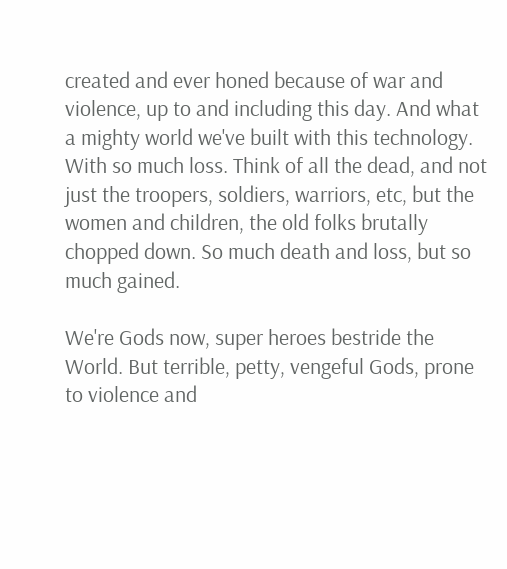created and ever honed because of war and violence, up to and including this day. And what a mighty world we've built with this technology.
With so much loss. Think of all the dead, and not just the troopers, soldiers, warriors, etc, but the women and children, the old folks brutally chopped down. So much death and loss, but so much gained.

We're Gods now, super heroes bestride the World. But terrible, petty, vengeful Gods, prone to violence and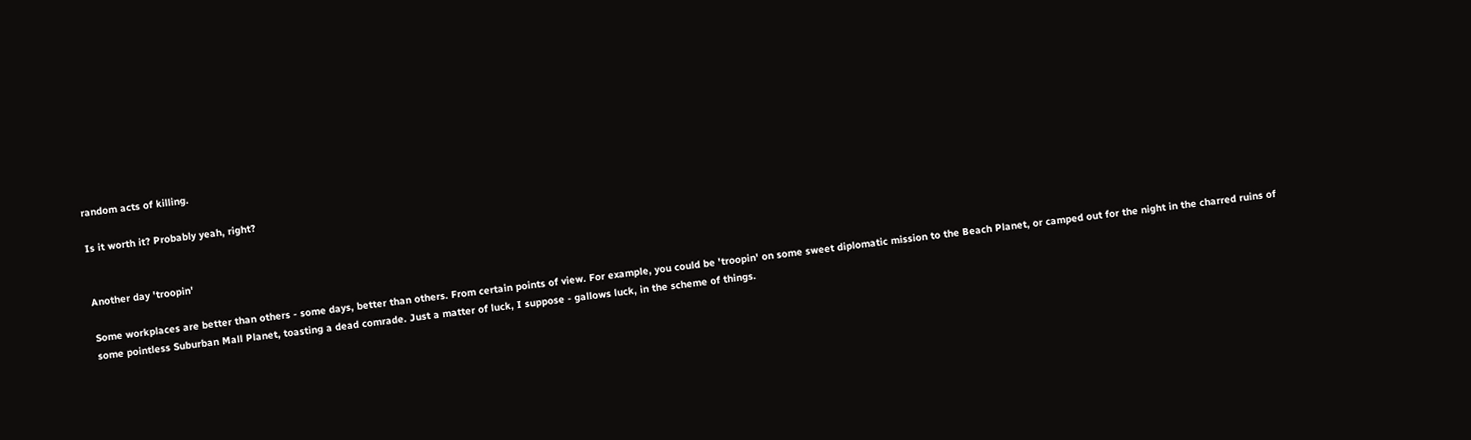random acts of killing.

Is it worth it? Probably yeah, right?


Another day 'troopin'

Some workplaces are better than others - some days, better than others. From certain points of view. For example, you could be 'troopin' on some sweet diplomatic mission to the Beach Planet, or camped out for the night in the charred ruins of some pointless Suburban Mall Planet, toasting a dead comrade. Just a matter of luck, I suppose - gallows luck, in the scheme of things.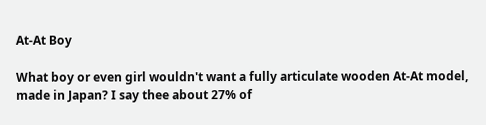At-At Boy

What boy or even girl wouldn't want a fully articulate wooden At-At model, made in Japan? I say thee about 27% of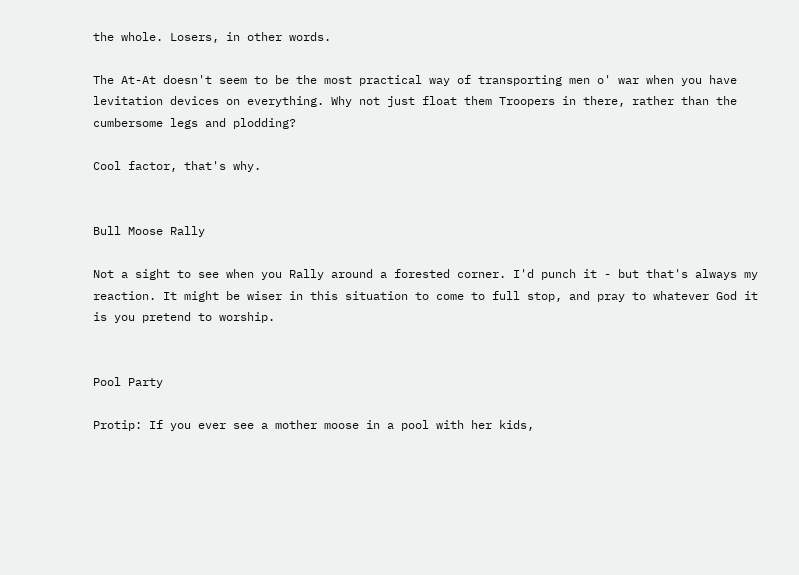the whole. Losers, in other words.

The At-At doesn't seem to be the most practical way of transporting men o' war when you have levitation devices on everything. Why not just float them Troopers in there, rather than the cumbersome legs and plodding?

Cool factor, that's why.


Bull Moose Rally

Not a sight to see when you Rally around a forested corner. I'd punch it - but that's always my reaction. It might be wiser in this situation to come to full stop, and pray to whatever God it is you pretend to worship.


Pool Party

Protip: If you ever see a mother moose in a pool with her kids,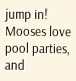jump in! Mooses love pool parties, and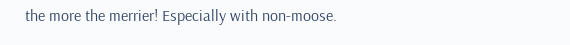the more the merrier! Especially with non-moose.